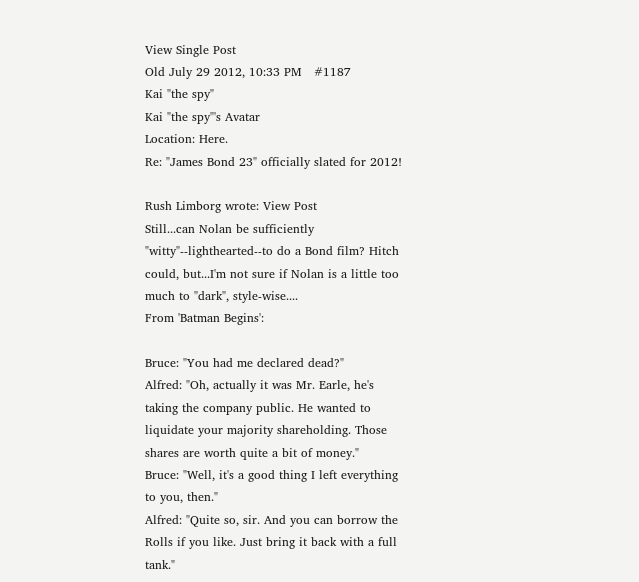View Single Post
Old July 29 2012, 10:33 PM   #1187
Kai "the spy"
Kai "the spy"'s Avatar
Location: Here.
Re: "James Bond 23" officially slated for 2012!

Rush Limborg wrote: View Post
Still...can Nolan be sufficiently "witty"--lighthearted--to do a Bond film? Hitch could, but...I'm not sure if Nolan is a little too much to "dark", style-wise....
From 'Batman Begins':

Bruce: "You had me declared dead?"
Alfred: "Oh, actually it was Mr. Earle, he's taking the company public. He wanted to liquidate your majority shareholding. Those shares are worth quite a bit of money."
Bruce: "Well, it's a good thing I left everything to you, then."
Alfred: "Quite so, sir. And you can borrow the Rolls if you like. Just bring it back with a full tank."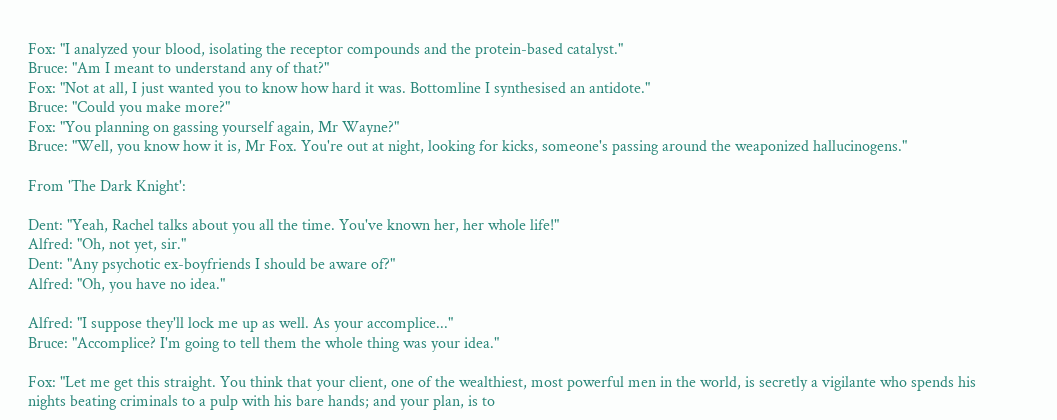Fox: "I analyzed your blood, isolating the receptor compounds and the protein-based catalyst."
Bruce: "Am I meant to understand any of that?"
Fox: "Not at all, I just wanted you to know how hard it was. Bottomline I synthesised an antidote."
Bruce: "Could you make more?"
Fox: "You planning on gassing yourself again, Mr Wayne?"
Bruce: "Well, you know how it is, Mr Fox. You're out at night, looking for kicks, someone's passing around the weaponized hallucinogens."

From 'The Dark Knight':

Dent: "Yeah, Rachel talks about you all the time. You've known her, her whole life!"
Alfred: "Oh, not yet, sir."
Dent: "Any psychotic ex-boyfriends I should be aware of?"
Alfred: "Oh, you have no idea."

Alfred: "I suppose they'll lock me up as well. As your accomplice..."
Bruce: "Accomplice? I'm going to tell them the whole thing was your idea."

Fox: "Let me get this straight. You think that your client, one of the wealthiest, most powerful men in the world, is secretly a vigilante who spends his nights beating criminals to a pulp with his bare hands; and your plan, is to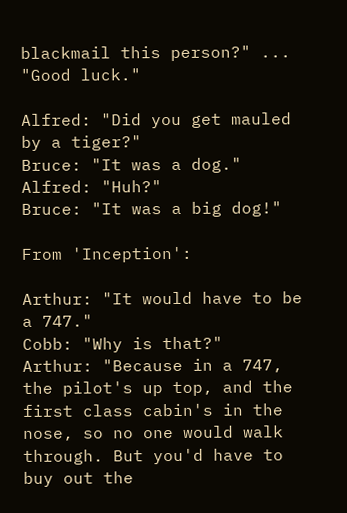blackmail this person?" ... "Good luck."

Alfred: "Did you get mauled by a tiger?"
Bruce: "It was a dog."
Alfred: "Huh?"
Bruce: "It was a big dog!"

From 'Inception':

Arthur: "It would have to be a 747."
Cobb: "Why is that?"
Arthur: "Because in a 747, the pilot's up top, and the first class cabin's in the nose, so no one would walk through. But you'd have to buy out the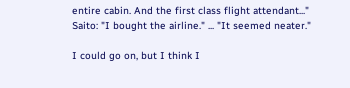entire cabin. And the first class flight attendant..."
Saito: "I bought the airline." ... "It seemed neater."

I could go on, but I think I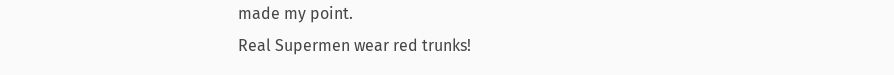made my point.
Real Supermen wear red trunks!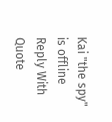Kai "the spy" is offline   Reply With Quote